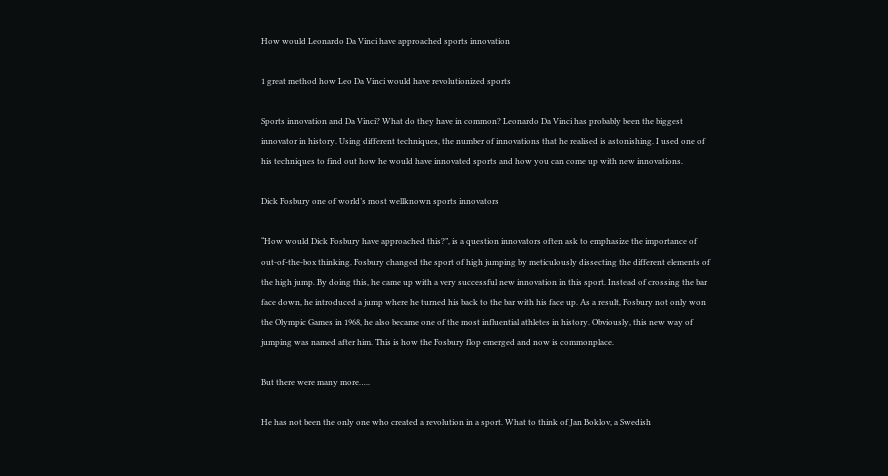How would Leonardo Da Vinci have approached sports innovation

1 great method how Leo Da Vinci would have revolutionized sports

Sports innovation and Da Vinci? What do they have in common? Leonardo Da Vinci has probably been the biggest innovator in history. Using different techniques, the number of innovations that he realised is astonishing. I used one of his techniques to find out how he would have innovated sports and how you can come up with new innovations.

Dick Fosbury one of world’s most wellknown sports innovators

“How would Dick Fosbury have approached this?”, is a question innovators often ask to emphasize the importance of out-of-the-box thinking. Fosbury changed the sport of high jumping by meticulously dissecting the different elements of the high jump. By doing this, he came up with a very successful new innovation in this sport. Instead of crossing the bar face down, he introduced a jump where he turned his back to the bar with his face up. As a result, Fosbury not only won the Olympic Games in 1968, he also became one of the most influential athletes in history. Obviously, this new way of jumping was named after him. This is how the Fosbury flop emerged and now is commonplace.

But there were many more…..

He has not been the only one who created a revolution in a sport. What to think of Jan Boklov, a Swedish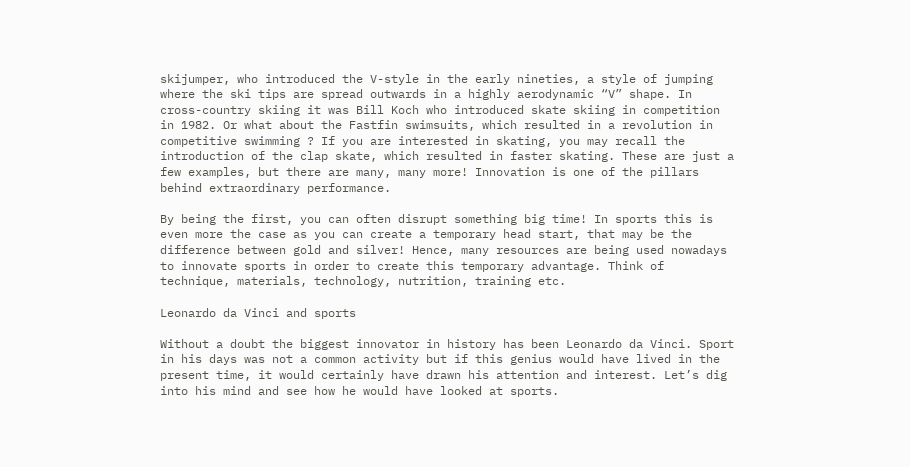skijumper, who introduced the V-style in the early nineties, a style of jumping where the ski tips are spread outwards in a highly aerodynamic “V” shape. In cross-country skiing it was Bill Koch who introduced skate skiing in competition in 1982. Or what about the Fastfin swimsuits, which resulted in a revolution in competitive swimming ? If you are interested in skating, you may recall the introduction of the clap skate, which resulted in faster skating. These are just a few examples, but there are many, many more! Innovation is one of the pillars behind extraordinary performance.

By being the first, you can often disrupt something big time! In sports this is even more the case as you can create a temporary head start, that may be the difference between gold and silver! Hence, many resources are being used nowadays to innovate sports in order to create this temporary advantage. Think of technique, materials, technology, nutrition, training etc.

Leonardo da Vinci and sports

Without a doubt the biggest innovator in history has been Leonardo da Vinci. Sport in his days was not a common activity but if this genius would have lived in the present time, it would certainly have drawn his attention and interest. Let’s dig into his mind and see how he would have looked at sports.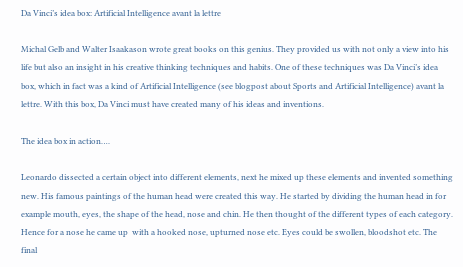Da Vinci’s idea box: Artificial Intelligence avant la lettre

Michal Gelb and Walter Isaakason wrote great books on this genius. They provided us with not only a view into his life but also an insight in his creative thinking techniques and habits. One of these techniques was Da Vinci’s idea box, which in fact was a kind of Artificial Intelligence (see blogpost about Sports and Artificial Intelligence) avant la lettre. With this box, Da Vinci must have created many of his ideas and inventions.

The idea box in action….

Leonardo dissected a certain object into different elements, next he mixed up these elements and invented something new. His famous paintings of the human head were created this way. He started by dividing the human head in for example mouth, eyes, the shape of the head, nose and chin. He then thought of the different types of each category. Hence for a nose he came up  with a hooked nose, upturned nose etc. Eyes could be swollen, bloodshot etc. The final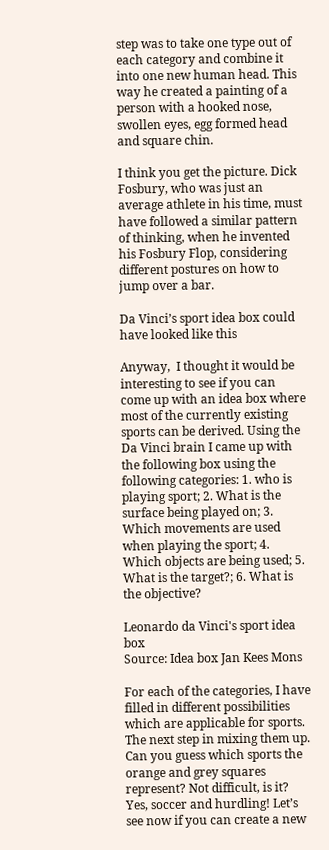step was to take one type out of each category and combine it into one new human head. This way he created a painting of a person with a hooked nose, swollen eyes, egg formed head and square chin.

I think you get the picture. Dick Fosbury, who was just an average athlete in his time, must have followed a similar pattern of thinking, when he invented his Fosbury Flop, considering different postures on how to jump over a bar.

Da Vinci’s sport idea box could have looked like this

Anyway,  I thought it would be interesting to see if you can come up with an idea box where most of the currently existing sports can be derived. Using the Da Vinci brain I came up with the following box using the following categories: 1. who is playing sport; 2. What is the surface being played on; 3. Which movements are used when playing the sport; 4. Which objects are being used; 5. What is the target?; 6. What is the objective?

Leonardo da Vinci's sport idea box
Source: Idea box Jan Kees Mons

For each of the categories, I have filled in different possibilities which are applicable for sports. The next step in mixing them up. Can you guess which sports the orange and grey squares represent? Not difficult, is it? Yes, soccer and hurdling! Let’s see now if you can create a new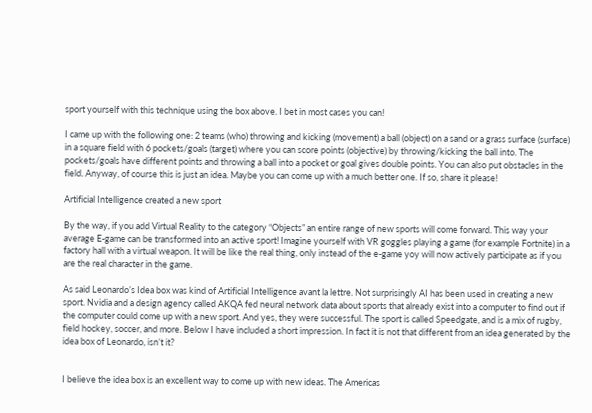sport yourself with this technique using the box above. I bet in most cases you can!

I came up with the following one: 2 teams (who) throwing and kicking (movement) a ball (object) on a sand or a grass surface (surface) in a square field with 6 pockets/goals (target) where you can score points (objective) by throwing/kicking the ball into. The pockets/goals have different points and throwing a ball into a pocket or goal gives double points. You can also put obstacles in the field. Anyway, of course this is just an idea. Maybe you can come up with a much better one. If so, share it please!

Artificial Intelligence created a new sport

By the way, if you add Virtual Reality to the category “Objects” an entire range of new sports will come forward. This way your average E-game can be transformed into an active sport! Imagine yourself with VR goggles playing a game (for example Fortnite) in a factory hall with a virtual weapon. It will be like the real thing, only instead of the e-game yoy will now actively participate as if you are the real character in the game.

As said Leonardo’s Idea box was kind of Artificial Intelligence avant la lettre. Not surprisingly AI has been used in creating a new sport. Nvidia and a design agency called AKQA fed neural network data about sports that already exist into a computer to find out if the computer could come up with a new sport. And yes, they were successful. The sport is called Speedgate, and is a mix of rugby, field hockey, soccer, and more. Below I have included a short impression. In fact it is not that different from an idea generated by the idea box of Leonardo, isn’t it?


I believe the idea box is an excellent way to come up with new ideas. The Americas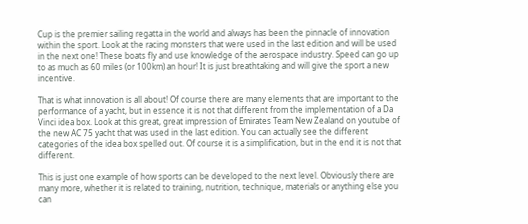Cup is the premier sailing regatta in the world and always has been the pinnacle of innovation within the sport. Look at the racing monsters that were used in the last edition and will be used in the next one! These boats fly and use knowledge of the aerospace industry. Speed can go up to as much as 60 miles (or 100km) an hour! It is just breathtaking and will give the sport a new incentive.

That is what innovation is all about! Of course there are many elements that are important to the performance of a yacht, but in essence it is not that different from the implementation of a Da Vinci idea box. Look at this great, great impression of Emirates Team New Zealand on youtube of the new AC 75 yacht that was used in the last edition. You can actually see the different categories of the idea box spelled out. Of course it is a simplification, but in the end it is not that different.

This is just one example of how sports can be developed to the next level. Obviously there are many more, whether it is related to training, nutrition, technique, materials or anything else you can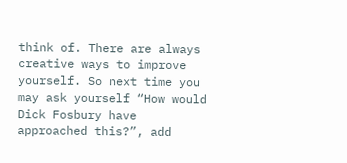think of. There are always creative ways to improve yourself. So next time you may ask yourself “How would Dick Fosbury have approached this?”, add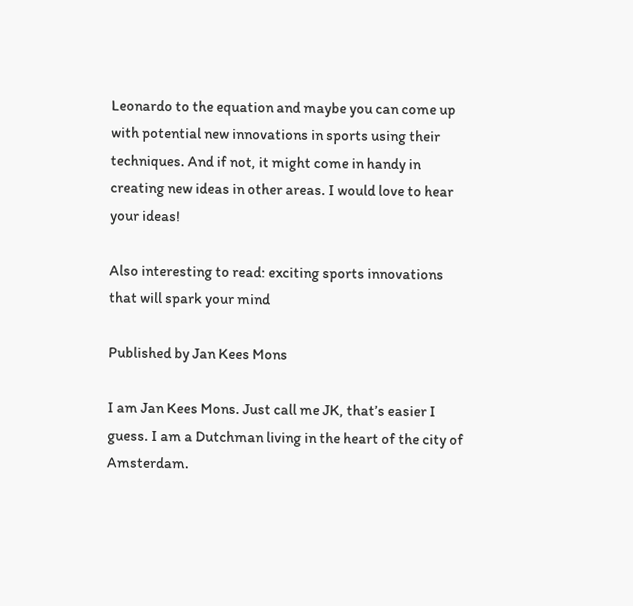Leonardo to the equation and maybe you can come up with potential new innovations in sports using their techniques. And if not, it might come in handy in creating new ideas in other areas. I would love to hear your ideas!

Also interesting to read: exciting sports innovations that will spark your mind

Published by Jan Kees Mons

I am Jan Kees Mons. Just call me JK, that’s easier I guess. I am a Dutchman living in the heart of the city of Amsterdam.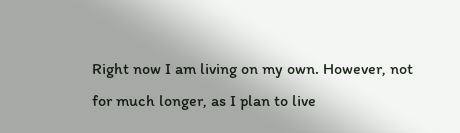Right now I am living on my own. However, not for much longer, as I plan to live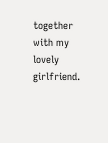together with my lovely girlfriend.